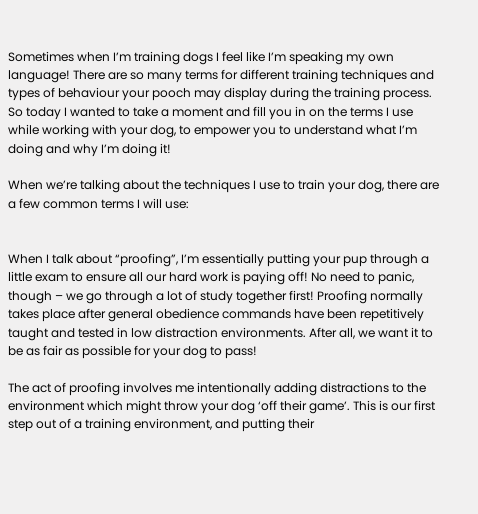Sometimes when I’m training dogs I feel like I’m speaking my own language! There are so many terms for different training techniques and types of behaviour your pooch may display during the training process. So today I wanted to take a moment and fill you in on the terms I use while working with your dog, to empower you to understand what I’m doing and why I’m doing it!

When we’re talking about the techniques I use to train your dog, there are a few common terms I will use:


When I talk about “proofing”, I’m essentially putting your pup through a little exam to ensure all our hard work is paying off! No need to panic, though – we go through a lot of study together first! Proofing normally takes place after general obedience commands have been repetitively taught and tested in low distraction environments. After all, we want it to be as fair as possible for your dog to pass!

The act of proofing involves me intentionally adding distractions to the environment which might throw your dog ‘off their game’. This is our first step out of a training environment, and putting their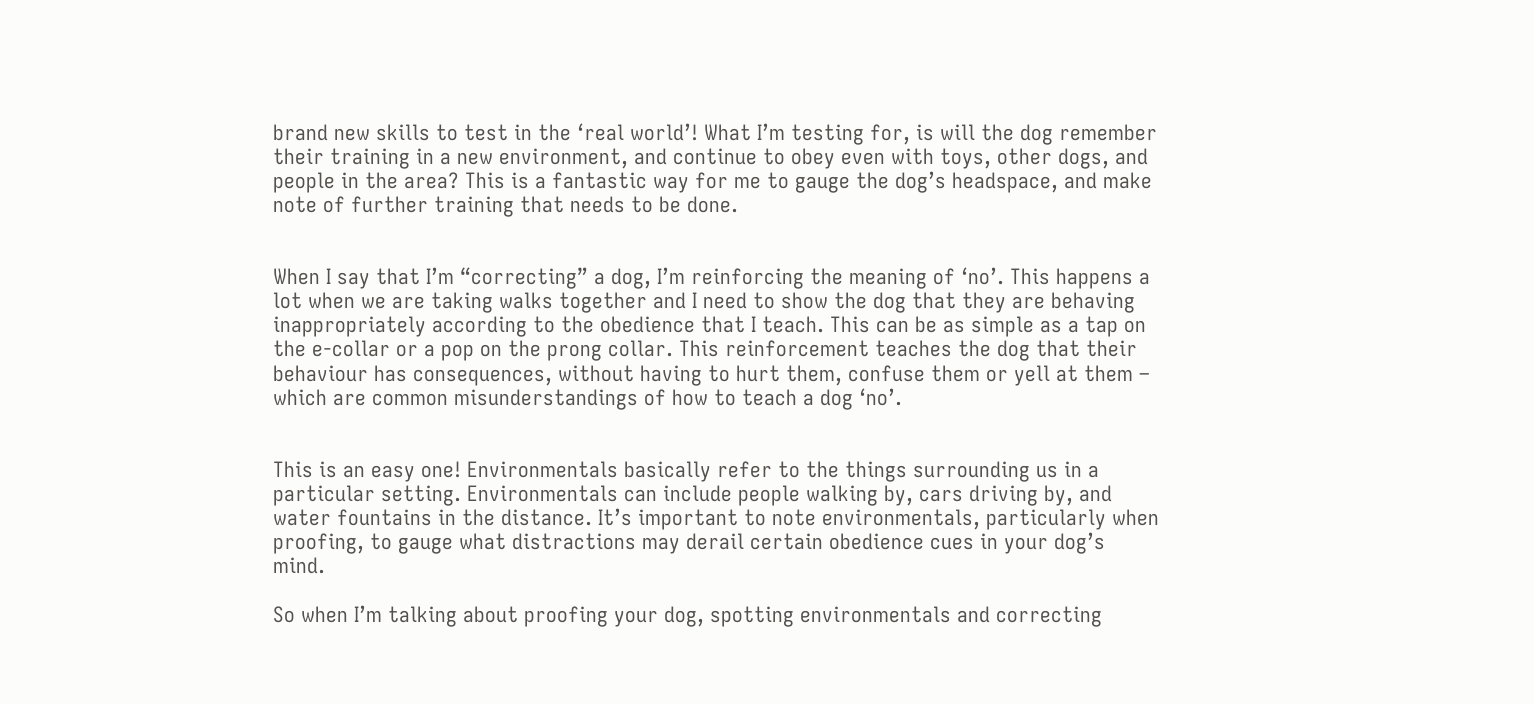brand new skills to test in the ‘real world’! What I’m testing for, is will the dog remember their training in a new environment, and continue to obey even with toys, other dogs, and people in the area? This is a fantastic way for me to gauge the dog’s headspace, and make note of further training that needs to be done.


When I say that I’m “correcting” a dog, I’m reinforcing the meaning of ‘no’. This happens a lot when we are taking walks together and I need to show the dog that they are behaving inappropriately according to the obedience that I teach. This can be as simple as a tap on the e-collar or a pop on the prong collar. This reinforcement teaches the dog that their behaviour has consequences, without having to hurt them, confuse them or yell at them – which are common misunderstandings of how to teach a dog ‘no’.


This is an easy one! Environmentals basically refer to the things surrounding us in a particular setting. Environmentals can include people walking by, cars driving by, and water fountains in the distance. It’s important to note environmentals, particularly when proofing, to gauge what distractions may derail certain obedience cues in your dog’s mind.

So when I’m talking about proofing your dog, spotting environmentals and correcting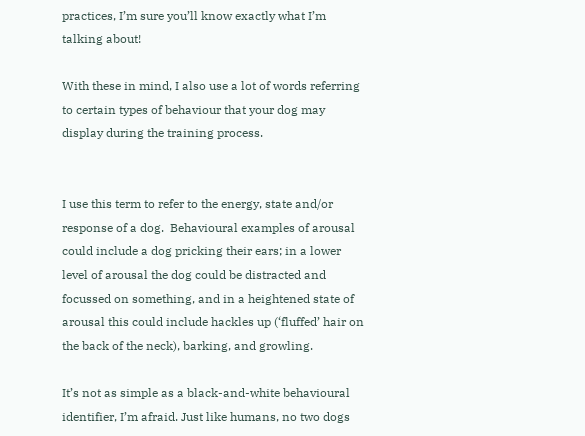practices, I’m sure you’ll know exactly what I’m talking about!

With these in mind, I also use a lot of words referring to certain types of behaviour that your dog may display during the training process.


I use this term to refer to the energy, state and/or response of a dog.  Behavioural examples of arousal could include a dog pricking their ears; in a lower level of arousal the dog could be distracted and focussed on something, and in a heightened state of arousal this could include hackles up (‘fluffed’ hair on the back of the neck), barking, and growling.

It’s not as simple as a black-and-white behavioural identifier, I’m afraid. Just like humans, no two dogs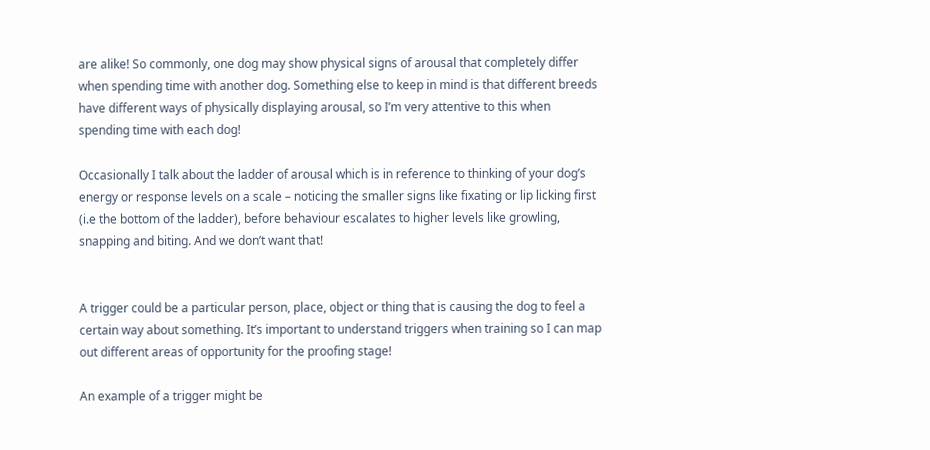are alike! So commonly, one dog may show physical signs of arousal that completely differ when spending time with another dog. Something else to keep in mind is that different breeds have different ways of physically displaying arousal, so I’m very attentive to this when spending time with each dog!

Occasionally I talk about the ladder of arousal which is in reference to thinking of your dog’s energy or response levels on a scale – noticing the smaller signs like fixating or lip licking first (i.e the bottom of the ladder), before behaviour escalates to higher levels like growling, snapping and biting. And we don’t want that!


A trigger could be a particular person, place, object or thing that is causing the dog to feel a certain way about something. It’s important to understand triggers when training so I can map out different areas of opportunity for the proofing stage!

An example of a trigger might be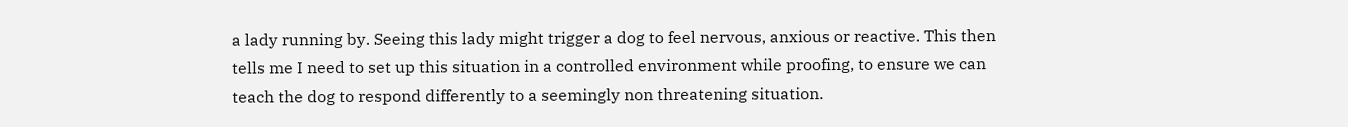a lady running by. Seeing this lady might trigger a dog to feel nervous, anxious or reactive. This then tells me I need to set up this situation in a controlled environment while proofing, to ensure we can teach the dog to respond differently to a seemingly non threatening situation.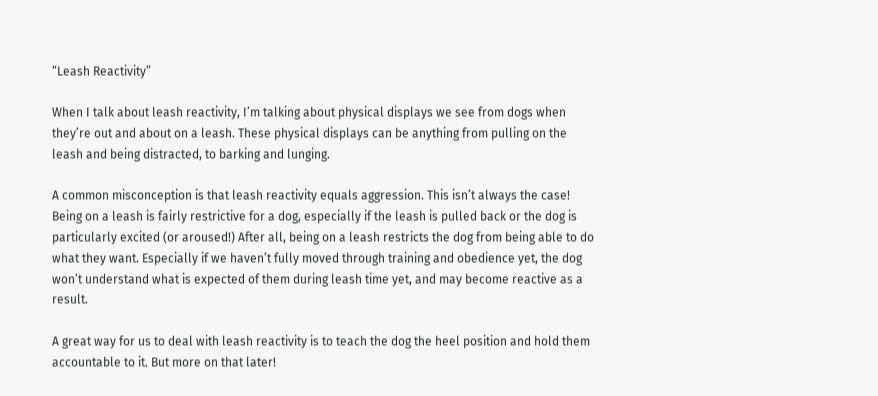“Leash Reactivity”

When I talk about leash reactivity, I’m talking about physical displays we see from dogs when they’re out and about on a leash. These physical displays can be anything from pulling on the leash and being distracted, to barking and lunging.

A common misconception is that leash reactivity equals aggression. This isn’t always the case! Being on a leash is fairly restrictive for a dog, especially if the leash is pulled back or the dog is particularly excited (or aroused!) After all, being on a leash restricts the dog from being able to do what they want. Especially if we haven’t fully moved through training and obedience yet, the dog won’t understand what is expected of them during leash time yet, and may become reactive as a result.

A great way for us to deal with leash reactivity is to teach the dog the heel position and hold them accountable to it. But more on that later!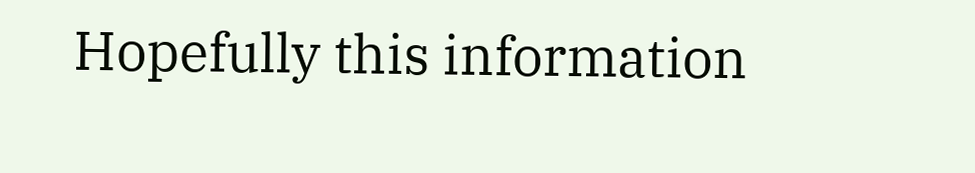Hopefully this information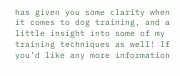has given you some clarity when it comes to dog training, and a little insight into some of my training techniques as well! If you’d like any more information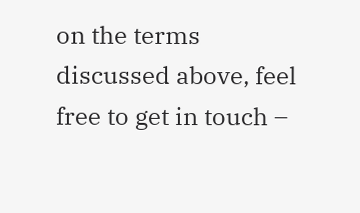on the terms discussed above, feel free to get in touch –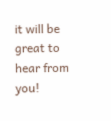it will be great to hear from you!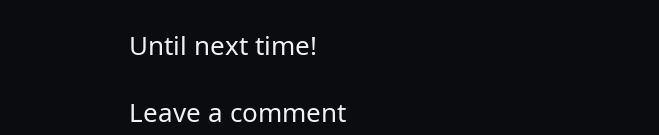Until next time!

Leave a comment